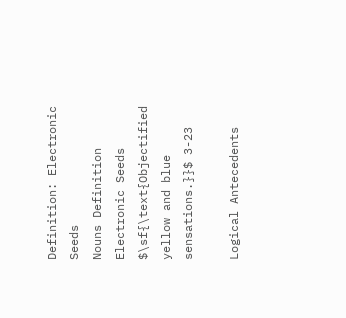Definition: Electronic Seeds
Nouns Definition
Electronic Seeds $\sf{\text{Objectified yellow and blue sensations.}}$ 3-23

Logical Antecedents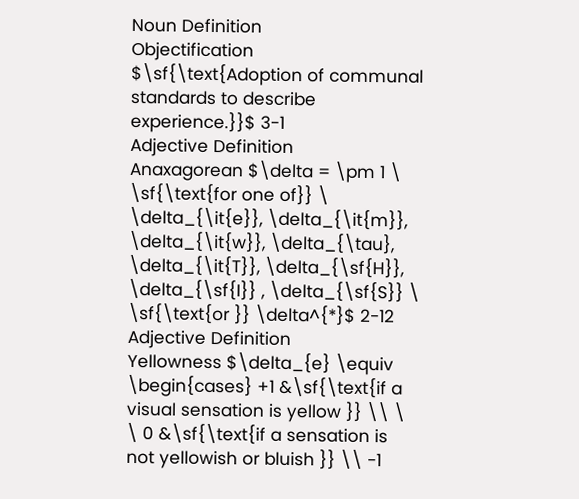Noun Definition
Objectification $\sf{\text{Adoption of communal standards to describe experience.}}$ 3-1
Adjective Definition
Anaxagorean $\delta = \pm 1 \ \sf{\text{for one of}} \ \delta_{\it{e}}, \delta_{\it{m}}, \delta_{\it{w}}, \delta_{\tau}, \delta_{\it{T}}, \delta_{\sf{H}}, \delta_{\sf{I}} , \delta_{\sf{S}} \ \sf{\text{or }} \delta^{*}$ 2-12
Adjective Definition
Yellowness $\delta_{e} \equiv \begin{cases} +1 &\sf{\text{if a visual sensation is yellow }} \\ \ \ 0 &\sf{\text{if a sensation is not yellowish or bluish }} \\ -1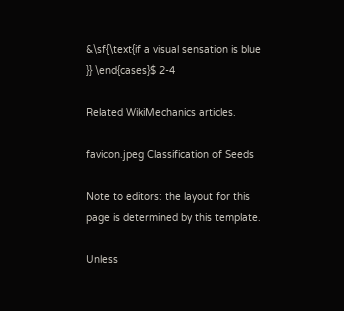&\sf{\text{if a visual sensation is blue }} \end{cases}$ 2-4

Related WikiMechanics articles.

favicon.jpeg Classification of Seeds

Note to editors: the layout for this page is determined by this template.

Unless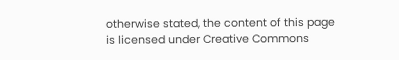otherwise stated, the content of this page is licensed under Creative Commons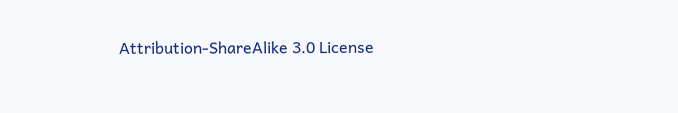Attribution-ShareAlike 3.0 License